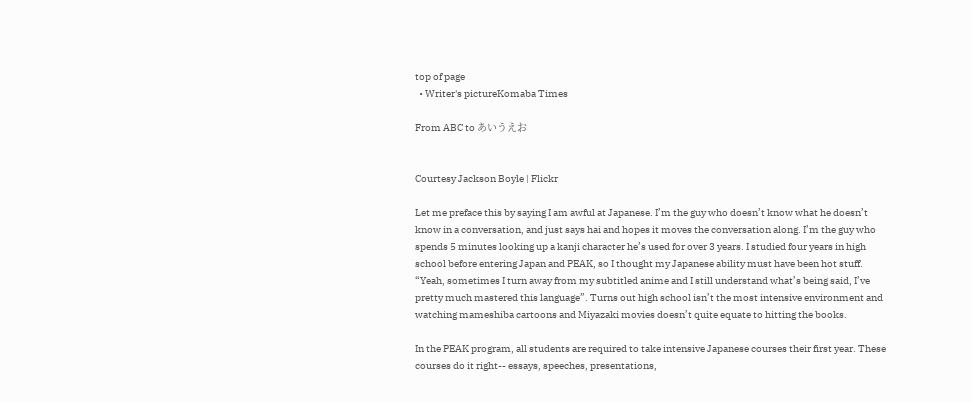top of page
  • Writer's pictureKomaba Times

From ABC to あいうえお


Courtesy Jackson Boyle | Flickr

Let me preface this by saying I am awful at Japanese. I’m the guy who doesn’t know what he doesn’t know in a conversation, and just says hai and hopes it moves the conversation along. I’m the guy who spends 5 minutes looking up a kanji character he’s used for over 3 years. I studied four years in high school before entering Japan and PEAK, so I thought my Japanese ability must have been hot stuff. “Yeah, sometimes I turn away from my subtitled anime and I still understand what’s being said, I’ve pretty much mastered this language”. Turns out high school isn’t the most intensive environment and watching mameshiba cartoons and Miyazaki movies doesn’t quite equate to hitting the books.

In the PEAK program, all students are required to take intensive Japanese courses their first year. These courses do it right-- essays, speeches, presentations,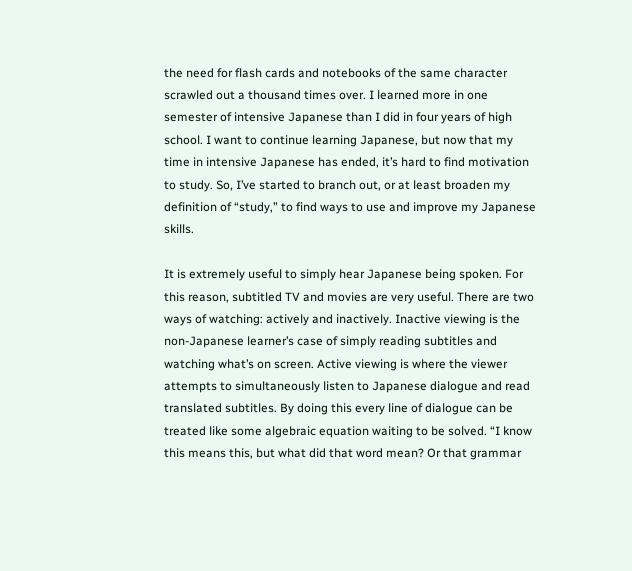the need for flash cards and notebooks of the same character scrawled out a thousand times over. I learned more in one semester of intensive Japanese than I did in four years of high school. I want to continue learning Japanese, but now that my time in intensive Japanese has ended, it’s hard to find motivation to study. So, I’ve started to branch out, or at least broaden my definition of “study,” to find ways to use and improve my Japanese skills.

It is extremely useful to simply hear Japanese being spoken. For this reason, subtitled TV and movies are very useful. There are two ways of watching: actively and inactively. Inactive viewing is the non-Japanese learner’s case of simply reading subtitles and watching what’s on screen. Active viewing is where the viewer attempts to simultaneously listen to Japanese dialogue and read translated subtitles. By doing this every line of dialogue can be treated like some algebraic equation waiting to be solved. “I know this means this, but what did that word mean? Or that grammar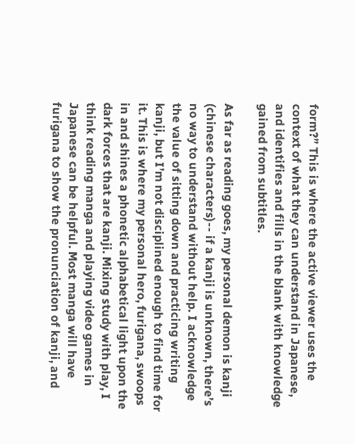form?” This is where the active viewer uses the context of what they can understand in Japanese, and identifies and fills in the blank with knowledge gained from subtitles.

As far as reading goes, my personal demon is kanji (chinese characters)-- if a kanji is unknown, there’s no way to understand without help. I acknowledge the value of sitting down and practicing writing kanji, but I’m not disciplined enough to find time for it. This is where my personal hero, furigana, swoops in and shines a phonetic alphabetical light upon the dark forces that are kanji. Mixing study with play, I think reading manga and playing video games in Japanese can be helpful. Most manga will have furigana to show the pronunciation of kanji, and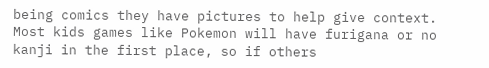being comics they have pictures to help give context. Most kids games like Pokemon will have furigana or no kanji in the first place, so if others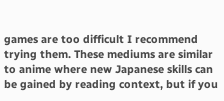games are too difficult I recommend trying them. These mediums are similar to anime where new Japanese skills can be gained by reading context, but if you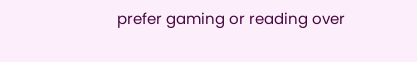prefer gaming or reading over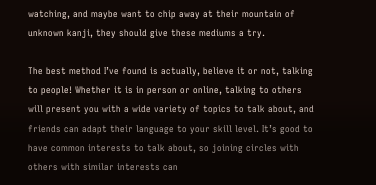watching, and maybe want to chip away at their mountain of unknown kanji, they should give these mediums a try.

The best method I’ve found is actually, believe it or not, talking to people! Whether it is in person or online, talking to others will present you with a wide variety of topics to talk about, and friends can adapt their language to your skill level. It’s good to have common interests to talk about, so joining circles with others with similar interests can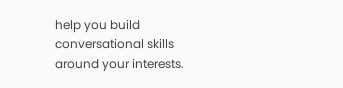help you build conversational skills around your interests.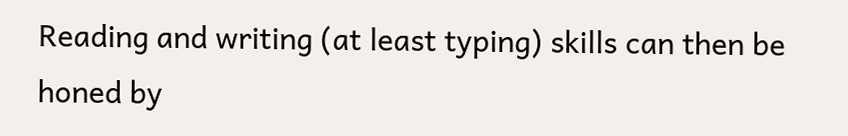Reading and writing (at least typing) skills can then be honed by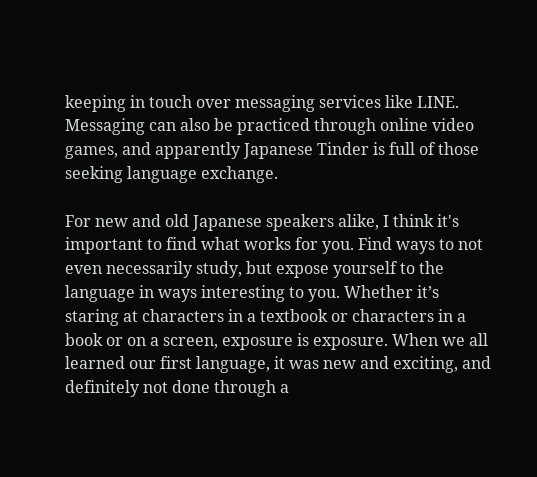keeping in touch over messaging services like LINE. Messaging can also be practiced through online video games, and apparently Japanese Tinder is full of those seeking language exchange.

For new and old Japanese speakers alike, I think it's important to find what works for you. Find ways to not even necessarily study, but expose yourself to the language in ways interesting to you. Whether it’s staring at characters in a textbook or characters in a book or on a screen, exposure is exposure. When we all learned our first language, it was new and exciting, and definitely not done through a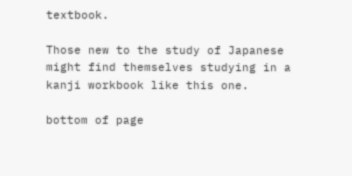textbook.

Those new to the study of Japanese might find themselves studying in a kanji workbook like this one.

bottom of page